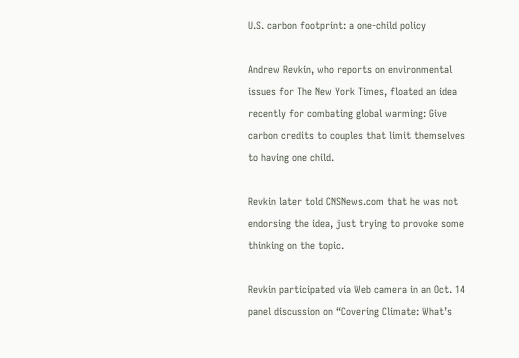U.S. carbon footprint: a one-child policy

Andrew Revkin, who reports on environmental issues for The New York Times, floated an idea recently for combating global warming: Give carbon credits to couples that limit themselves to having one child.

Revkin later told CNSNews.com that he was not endorsing the idea, just trying to provoke some thinking on the topic.

Revkin participated via Web camera in an Oct. 14 panel discussion on “Covering Climate: What’s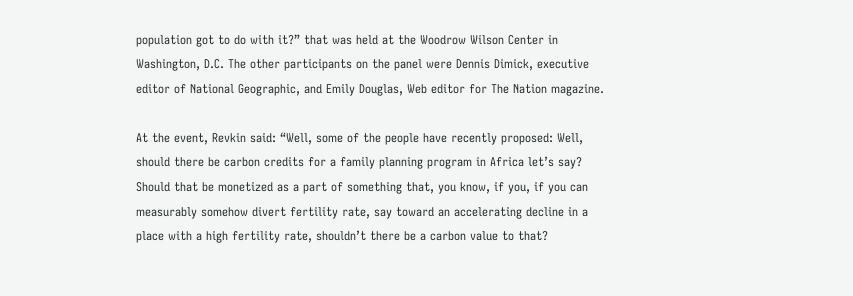population got to do with it?” that was held at the Woodrow Wilson Center in Washington, D.C. The other participants on the panel were Dennis Dimick, executive editor of National Geographic, and Emily Douglas, Web editor for The Nation magazine.

At the event, Revkin said: “Well, some of the people have recently proposed: Well, should there be carbon credits for a family planning program in Africa let’s say? Should that be monetized as a part of something that, you know, if you, if you can measurably somehow divert fertility rate, say toward an accelerating decline in a place with a high fertility rate, shouldn’t there be a carbon value to that?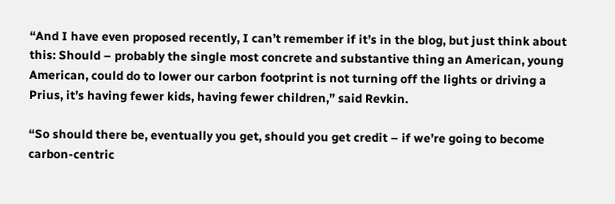“And I have even proposed recently, I can’t remember if it’s in the blog, but just think about this: Should – probably the single most concrete and substantive thing an American, young American, could do to lower our carbon footprint is not turning off the lights or driving a Prius, it’s having fewer kids, having fewer children,” said Revkin.

“So should there be, eventually you get, should you get credit – if we’re going to become carbon-centric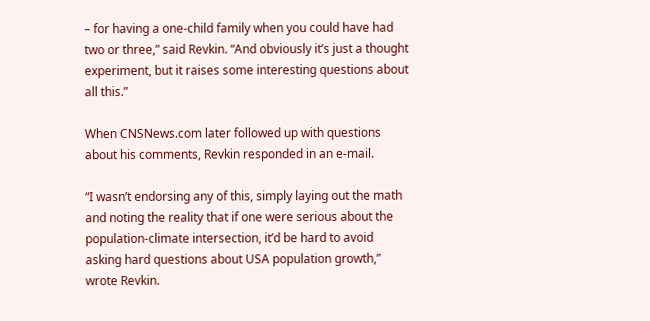– for having a one-child family when you could have had two or three,” said Revkin. “And obviously it’s just a thought experiment, but it raises some interesting questions about all this.”

When CNSNews.com later followed up with questions about his comments, Revkin responded in an e-mail.

“I wasn’t endorsing any of this, simply laying out the math and noting the reality that if one were serious about the population-climate intersection, it’d be hard to avoid asking hard questions about USA population growth,” wrote Revkin.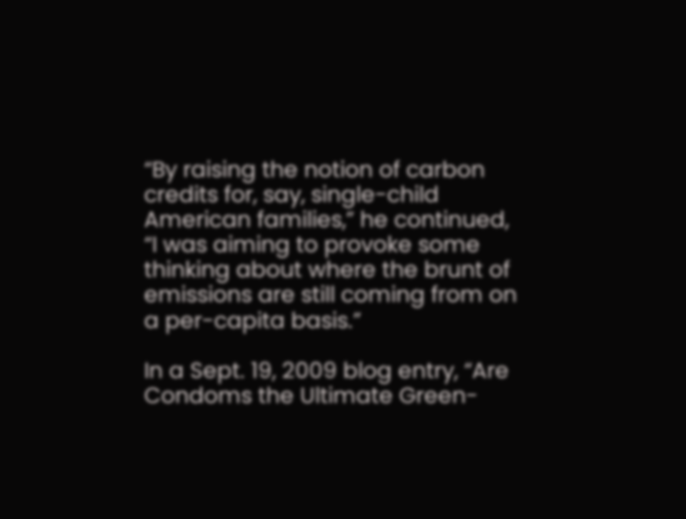“By raising the notion of carbon credits for, say, single-child American families,” he continued, “I was aiming to provoke some thinking about where the brunt of emissions are still coming from on a per-capita basis.”

In a Sept. 19, 2009 blog entry, “Are Condoms the Ultimate Green-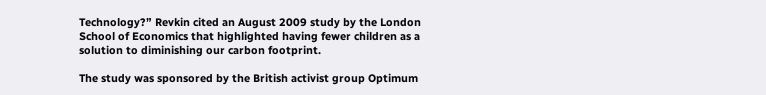Technology?” Revkin cited an August 2009 study by the London School of Economics that highlighted having fewer children as a solution to diminishing our carbon footprint.

The study was sponsored by the British activist group Optimum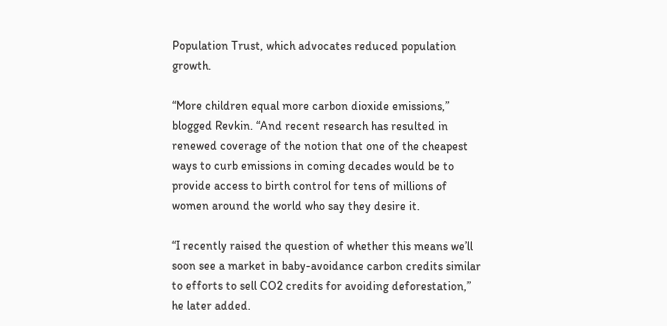Population Trust, which advocates reduced population growth.

“More children equal more carbon dioxide emissions,” blogged Revkin. “And recent research has resulted in renewed coverage of the notion that one of the cheapest ways to curb emissions in coming decades would be to provide access to birth control for tens of millions of women around the world who say they desire it.

“I recently raised the question of whether this means we’ll soon see a market in baby-avoidance carbon credits similar to efforts to sell CO2 credits for avoiding deforestation,” he later added.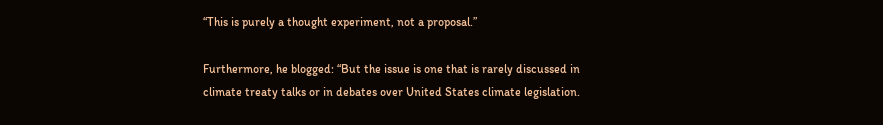“This is purely a thought experiment, not a proposal.”

Furthermore, he blogged: “But the issue is one that is rarely discussed in climate treaty talks or in debates over United States climate legislation.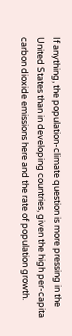If anything, the population-climate question is more pressing in the United States than in developing countries, given the high per-capita carbon dioxide emissions here and the rate of population growth.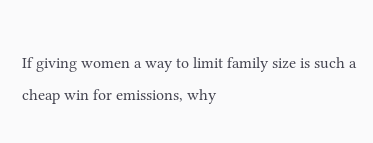If giving women a way to limit family size is such a cheap win for emissions, why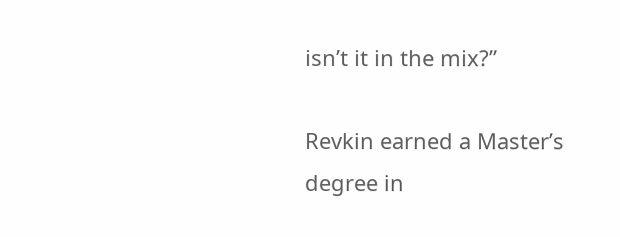isn’t it in the mix?”

Revkin earned a Master’s degree in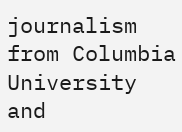journalism from Columbia University and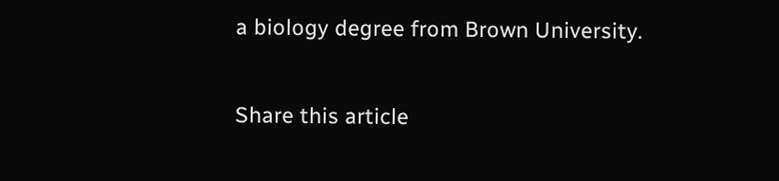a biology degree from Brown University.

Share this article